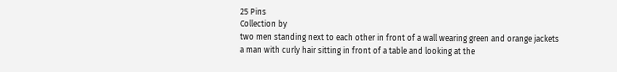25 Pins
Collection by
two men standing next to each other in front of a wall wearing green and orange jackets
a man with curly hair sitting in front of a table and looking at the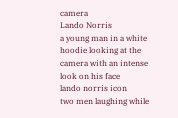camera
Lando Norris
a young man in a white hoodie looking at the camera with an intense look on his face
lando norris icon
two men laughing while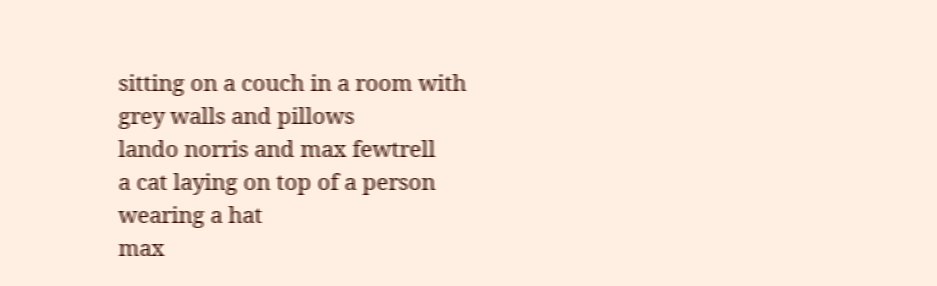sitting on a couch in a room with grey walls and pillows
lando norris and max fewtrell
a cat laying on top of a person wearing a hat
max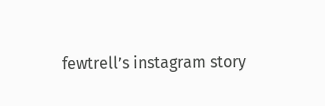fewtrell’s instagram story